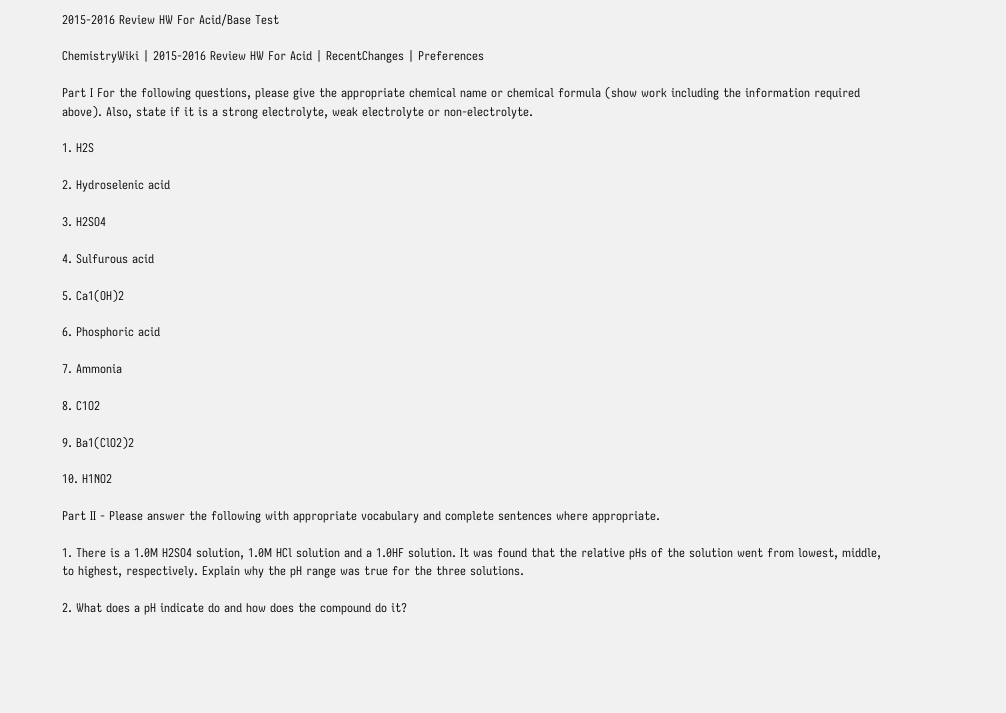2015-2016 Review HW For Acid/Base Test

ChemistryWiki | 2015-2016 Review HW For Acid | RecentChanges | Preferences

Part I For the following questions, please give the appropriate chemical name or chemical formula (show work including the information required above). Also, state if it is a strong electrolyte, weak electrolyte or non-electrolyte.

1. H2S

2. Hydroselenic acid

3. H2SO4

4. Sulfurous acid

5. Ca1(OH)2

6. Phosphoric acid

7. Ammonia

8. C1O2

9. Ba1(ClO2)2

10. H1NO2

Part II - Please answer the following with appropriate vocabulary and complete sentences where appropriate.

1. There is a 1.0M H2SO4 solution, 1.0M HCl solution and a 1.0HF solution. It was found that the relative pHs of the solution went from lowest, middle, to highest, respectively. Explain why the pH range was true for the three solutions.

2. What does a pH indicate do and how does the compound do it?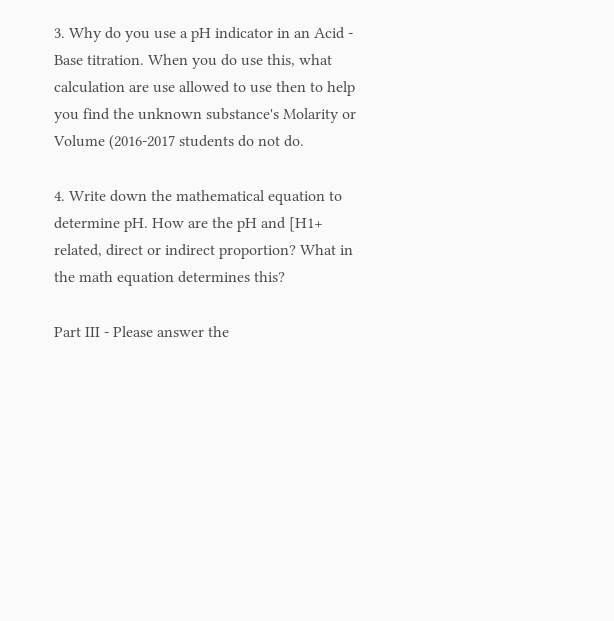3. Why do you use a pH indicator in an Acid - Base titration. When you do use this, what calculation are use allowed to use then to help you find the unknown substance's Molarity or Volume (2016-2017 students do not do.

4. Write down the mathematical equation to determine pH. How are the pH and [H1+ related, direct or indirect proportion? What in the math equation determines this?

Part III - Please answer the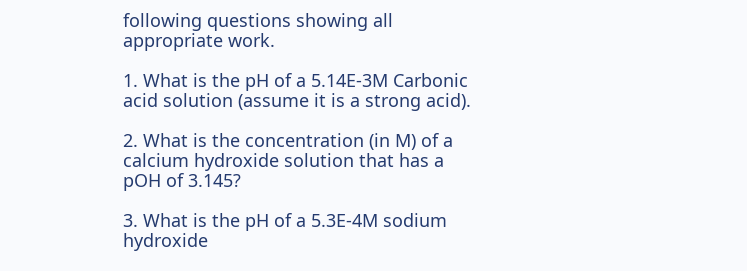following questions showing all appropriate work.

1. What is the pH of a 5.14E-3M Carbonic acid solution (assume it is a strong acid).

2. What is the concentration (in M) of a calcium hydroxide solution that has a pOH of 3.145?

3. What is the pH of a 5.3E-4M sodium hydroxide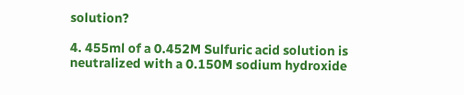solution?

4. 455ml of a 0.452M Sulfuric acid solution is neutralized with a 0.150M sodium hydroxide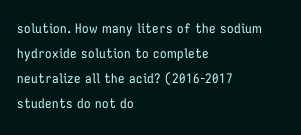solution. How many liters of the sodium hydroxide solution to complete neutralize all the acid? (2016-2017 students do not do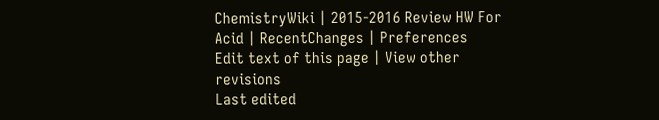ChemistryWiki | 2015-2016 Review HW For Acid | RecentChanges | Preferences
Edit text of this page | View other revisions
Last edited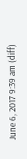June 6, 2017 9:39 am (diff)